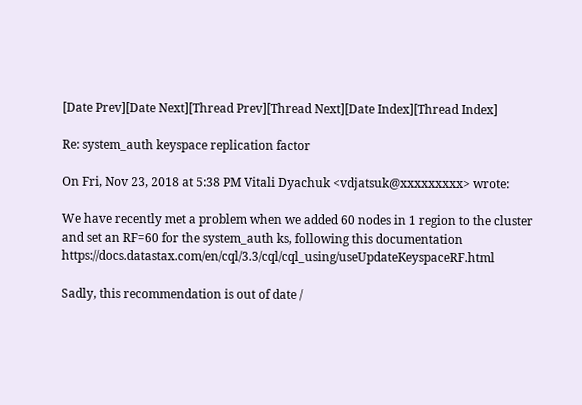[Date Prev][Date Next][Thread Prev][Thread Next][Date Index][Thread Index]

Re: system_auth keyspace replication factor

On Fri, Nov 23, 2018 at 5:38 PM Vitali Dyachuk <vdjatsuk@xxxxxxxxx> wrote:

We have recently met a problem when we added 60 nodes in 1 region to the cluster
and set an RF=60 for the system_auth ks, following this documentation https://docs.datastax.com/en/cql/3.3/cql/cql_using/useUpdateKeyspaceRF.html

Sadly, this recommendation is out of date /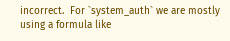incorrect.  For `system_auth` we are mostly using a formula like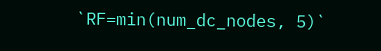`RF=min(num_dc_nodes, 5)`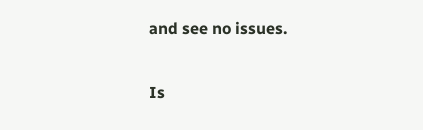and see no issues.

Is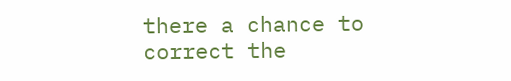there a chance to correct the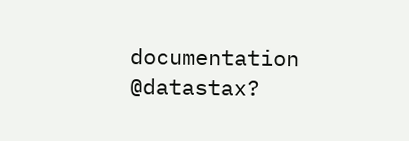documentation @datastax?